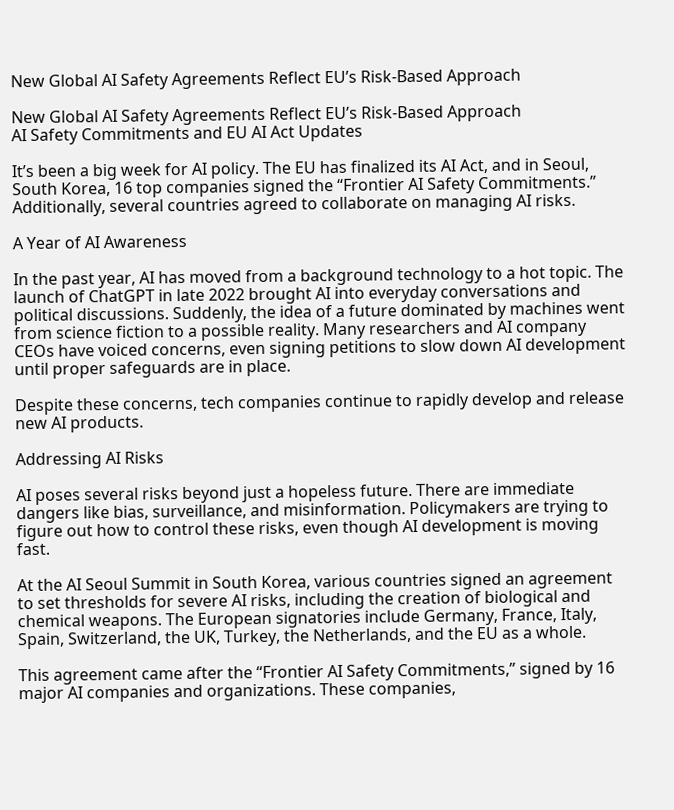New Global AI Safety Agreements Reflect EU’s Risk-Based Approach

New Global AI Safety Agreements Reflect EU’s Risk-Based Approach
AI Safety Commitments and EU AI Act Updates

It’s been a big week for AI policy. The EU has finalized its AI Act, and in Seoul, South Korea, 16 top companies signed the “Frontier AI Safety Commitments.” Additionally, several countries agreed to collaborate on managing AI risks.

A Year of AI Awareness

In the past year, AI has moved from a background technology to a hot topic. The launch of ChatGPT in late 2022 brought AI into everyday conversations and political discussions. Suddenly, the idea of a future dominated by machines went from science fiction to a possible reality. Many researchers and AI company CEOs have voiced concerns, even signing petitions to slow down AI development until proper safeguards are in place.

Despite these concerns, tech companies continue to rapidly develop and release new AI products.

Addressing AI Risks

AI poses several risks beyond just a hopeless future. There are immediate dangers like bias, surveillance, and misinformation. Policymakers are trying to figure out how to control these risks, even though AI development is moving fast.

At the AI Seoul Summit in South Korea, various countries signed an agreement to set thresholds for severe AI risks, including the creation of biological and chemical weapons. The European signatories include Germany, France, Italy, Spain, Switzerland, the UK, Turkey, the Netherlands, and the EU as a whole.

This agreement came after the “Frontier AI Safety Commitments,” signed by 16 major AI companies and organizations. These companies,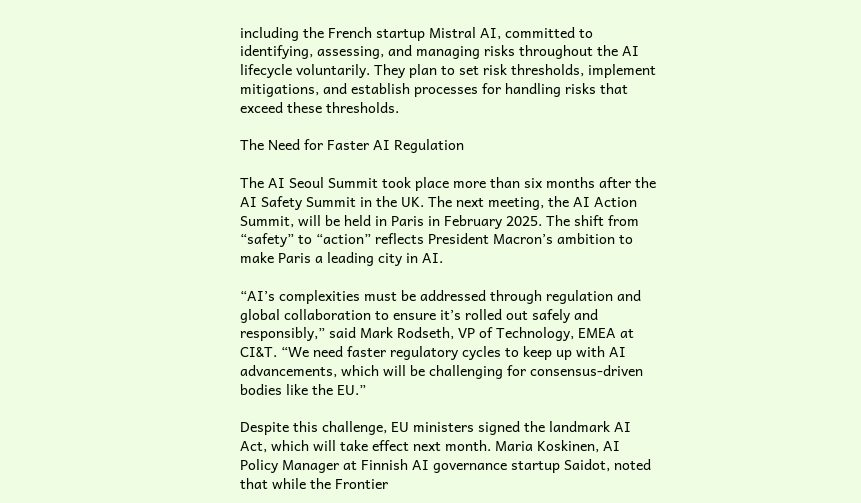including the French startup Mistral AI, committed to identifying, assessing, and managing risks throughout the AI lifecycle voluntarily. They plan to set risk thresholds, implement mitigations, and establish processes for handling risks that exceed these thresholds.

The Need for Faster AI Regulation

The AI Seoul Summit took place more than six months after the AI Safety Summit in the UK. The next meeting, the AI Action Summit, will be held in Paris in February 2025. The shift from “safety” to “action” reflects President Macron’s ambition to make Paris a leading city in AI.

“AI’s complexities must be addressed through regulation and global collaboration to ensure it’s rolled out safely and responsibly,” said Mark Rodseth, VP of Technology, EMEA at CI&T. “We need faster regulatory cycles to keep up with AI advancements, which will be challenging for consensus-driven bodies like the EU.”

Despite this challenge, EU ministers signed the landmark AI Act, which will take effect next month. Maria Koskinen, AI Policy Manager at Finnish AI governance startup Saidot, noted that while the Frontier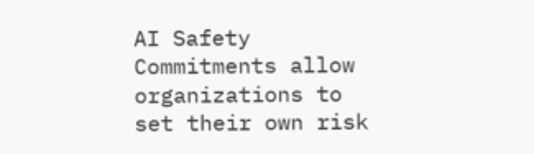AI Safety Commitments allow organizations to set their own risk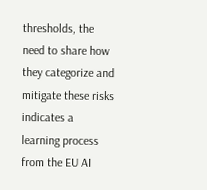thresholds, the need to share how they categorize and mitigate these risks indicates a learning process from the EU AI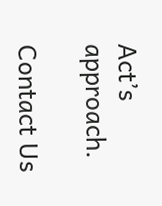Act’s approach.

Contact Us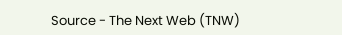Source - The Next Web (TNW)